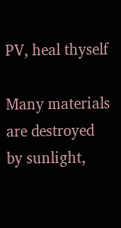PV, heal thyself

Many materials are destroyed by sunlight,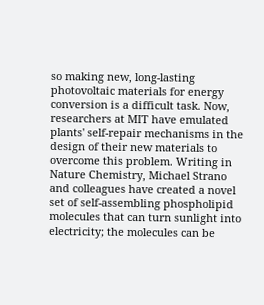so making new, long-lasting photovoltaic materials for energy conversion is a difficult task. Now, researchers at MIT have emulated plants' self-repair mechanisms in the design of their new materials to overcome this problem. Writing in Nature Chemistry, Michael Strano and colleagues have created a novel set of self-assembling phospholipid molecules that can turn sunlight into electricity; the molecules can be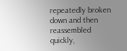repeatedly broken down and then reassembled quickly,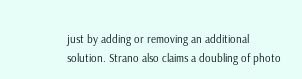just by adding or removing an additional solution. Strano also claims a doubling of photo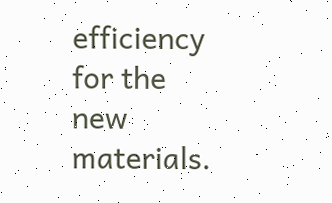efficiency for the new materials.